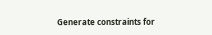Generate constraints for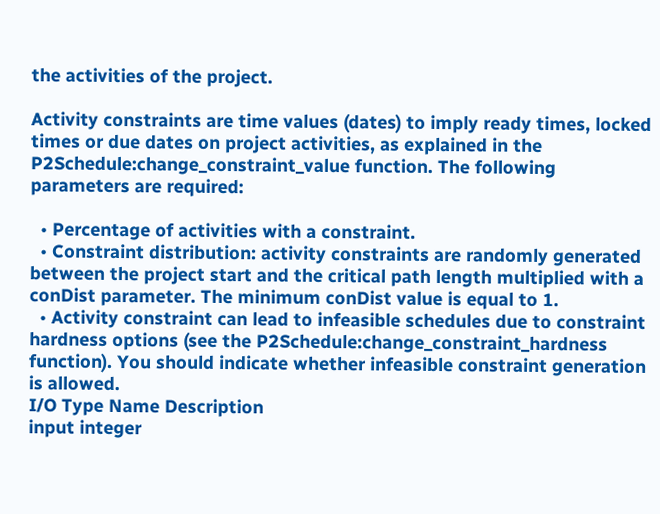the activities of the project.

Activity constraints are time values (dates) to imply ready times, locked times or due dates on project activities, as explained in the P2Schedule:change_constraint_value function. The following parameters are required:

  • Percentage of activities with a constraint.
  • Constraint distribution: activity constraints are randomly generated between the project start and the critical path length multiplied with a conDist parameter. The minimum conDist value is equal to 1.
  • Activity constraint can lead to infeasible schedules due to constraint hardness options (see the P2Schedule:change_constraint_hardness function). You should indicate whether infeasible constraint generation is allowed.
I/O Type Name Description
input integer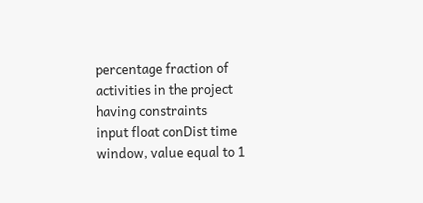percentage fraction of activities in the project having constraints
input float conDist time window, value equal to 1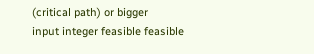(critical path) or bigger
input integer feasible feasible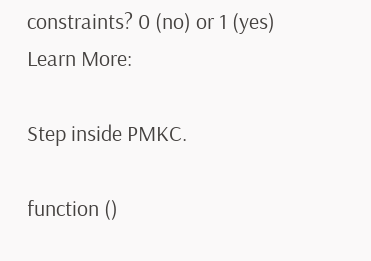constraints? 0 (no) or 1 (yes)
Learn More:

Step inside PMKC.

function ()